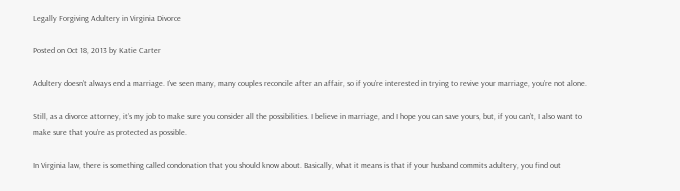Legally Forgiving Adultery in Virginia Divorce

Posted on Oct 18, 2013 by Katie Carter

Adultery doesn’t always end a marriage. I’ve seen many, many couples reconcile after an affair, so if you’re interested in trying to revive your marriage, you’re not alone.

Still, as a divorce attorney, it’s my job to make sure you consider all the possibilities. I believe in marriage, and I hope you can save yours, but, if you can’t, I also want to make sure that you’re as protected as possible.

In Virginia law, there is something called condonation that you should know about. Basically, what it means is that if your husband commits adultery, you find out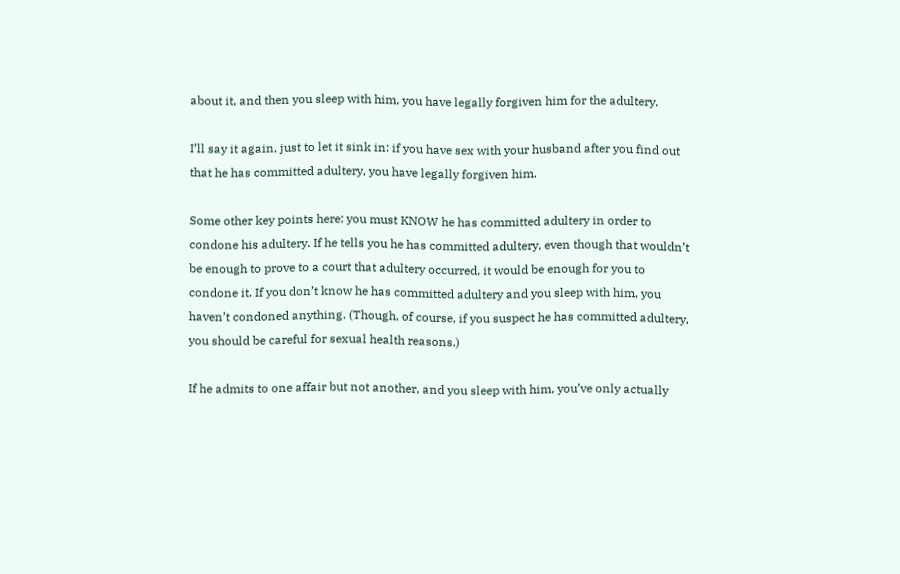about it, and then you sleep with him, you have legally forgiven him for the adultery.

I’ll say it again, just to let it sink in: if you have sex with your husband after you find out that he has committed adultery, you have legally forgiven him.

Some other key points here: you must KNOW he has committed adultery in order to condone his adultery. If he tells you he has committed adultery, even though that wouldn’t be enough to prove to a court that adultery occurred, it would be enough for you to condone it. If you don’t know he has committed adultery and you sleep with him, you haven’t condoned anything. (Though, of course, if you suspect he has committed adultery, you should be careful for sexual health reasons.)

If he admits to one affair but not another, and you sleep with him, you’ve only actually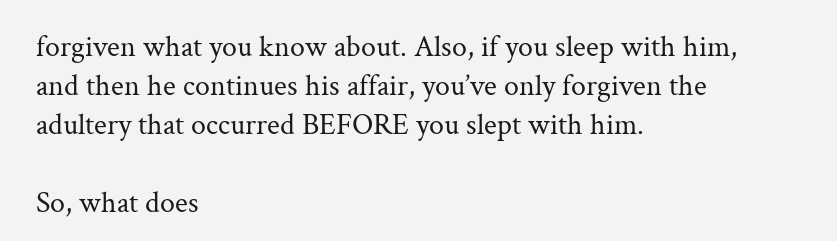forgiven what you know about. Also, if you sleep with him, and then he continues his affair, you’ve only forgiven the adultery that occurred BEFORE you slept with him.

So, what does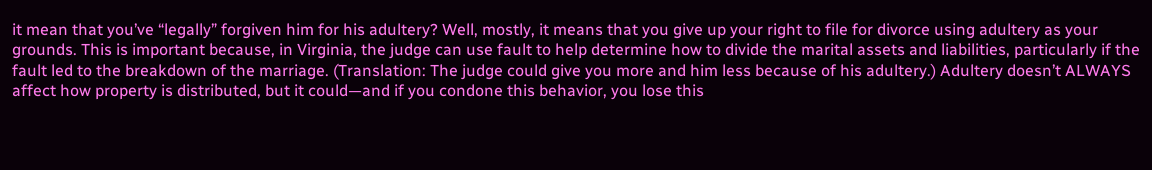it mean that you’ve “legally” forgiven him for his adultery? Well, mostly, it means that you give up your right to file for divorce using adultery as your grounds. This is important because, in Virginia, the judge can use fault to help determine how to divide the marital assets and liabilities, particularly if the fault led to the breakdown of the marriage. (Translation: The judge could give you more and him less because of his adultery.) Adultery doesn’t ALWAYS affect how property is distributed, but it could—and if you condone this behavior, you lose this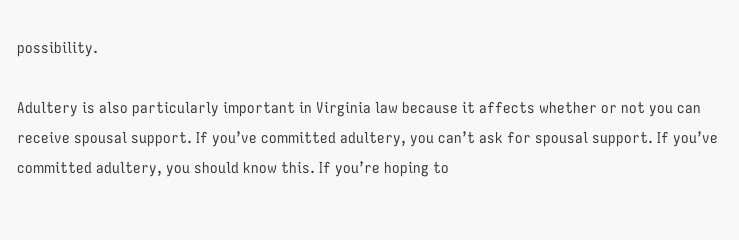possibility.

Adultery is also particularly important in Virginia law because it affects whether or not you can receive spousal support. If you’ve committed adultery, you can’t ask for spousal support. If you’ve committed adultery, you should know this. If you’re hoping to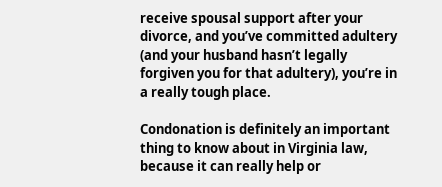receive spousal support after your divorce, and you’ve committed adultery (and your husband hasn’t legally forgiven you for that adultery), you’re in a really tough place.

Condonation is definitely an important thing to know about in Virginia law, because it can really help or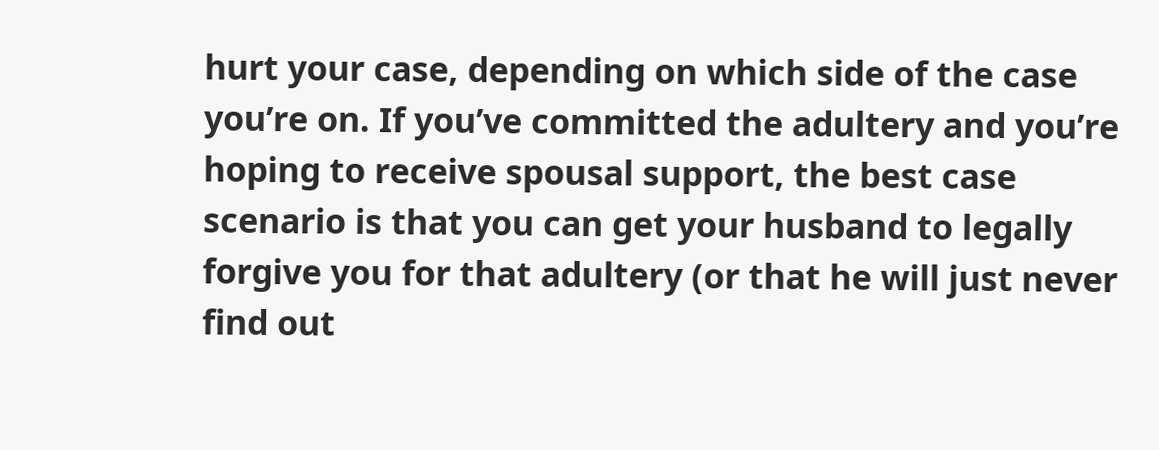hurt your case, depending on which side of the case you’re on. If you’ve committed the adultery and you’re hoping to receive spousal support, the best case scenario is that you can get your husband to legally forgive you for that adultery (or that he will just never find out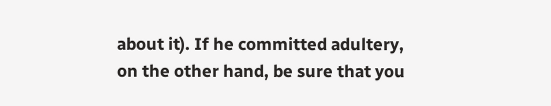about it). If he committed adultery, on the other hand, be sure that you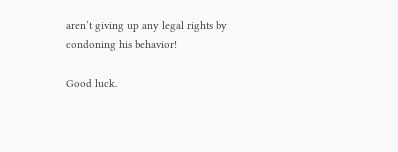aren’t giving up any legal rights by condoning his behavior!

Good luck.